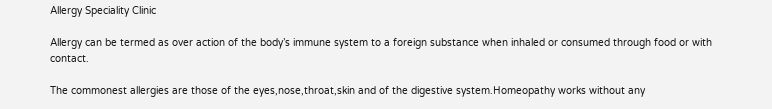Allergy Speciality Clinic

Allergy can be termed as over action of the body’s immune system to a foreign substance when inhaled or consumed through food or with contact.

The commonest allergies are those of the eyes,nose,throat,skin and of the digestive system.Homeopathy works without any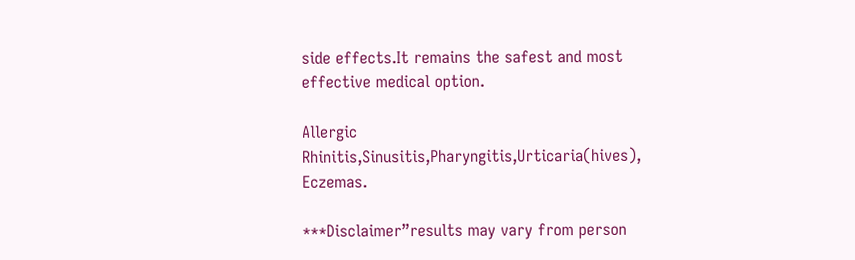side effects.It remains the safest and most effective medical option.

Allergic Rhinitis,Sinusitis,Pharyngitis,Urticaria(hives), Eczemas.

***Disclaimer”results may vary from person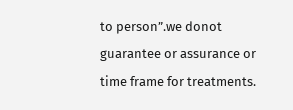to person”.we donot guarantee or assurance or time frame for treatments.